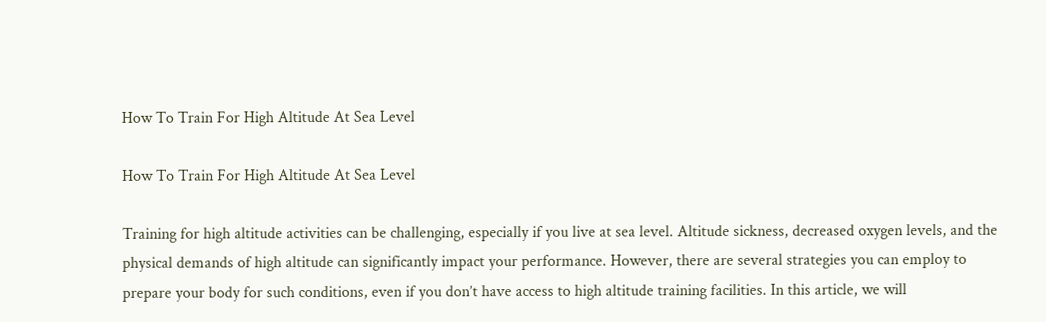How To Train For High Altitude At Sea Level

How To Train For High Altitude At Sea Level

Training for high altitude activities can be challenging, especially if you live at sea level. Altitude sickness, decreased oxygen levels, and the physical demands of high altitude can significantly impact your performance. However, there are several strategies you can employ to prepare your body for such conditions, even if you don’t have access to high altitude training facilities. In this article, we will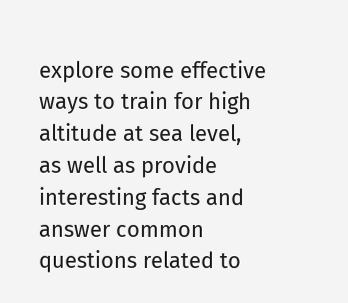explore some effective ways to train for high altitude at sea level, as well as provide interesting facts and answer common questions related to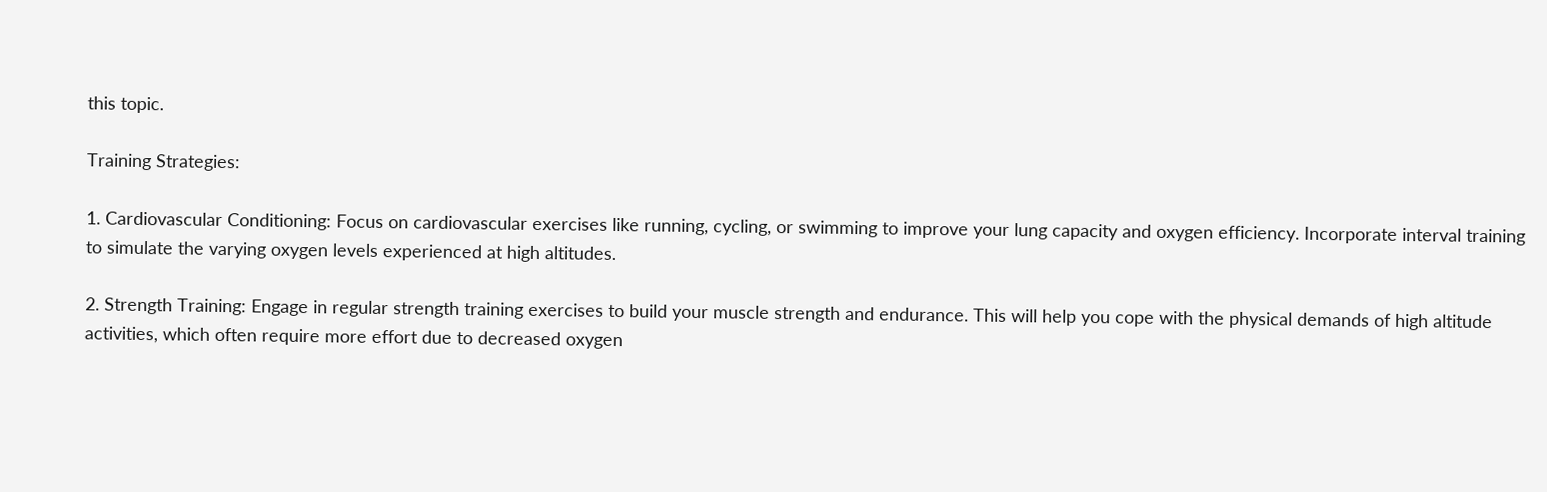this topic.

Training Strategies:

1. Cardiovascular Conditioning: Focus on cardiovascular exercises like running, cycling, or swimming to improve your lung capacity and oxygen efficiency. Incorporate interval training to simulate the varying oxygen levels experienced at high altitudes.

2. Strength Training: Engage in regular strength training exercises to build your muscle strength and endurance. This will help you cope with the physical demands of high altitude activities, which often require more effort due to decreased oxygen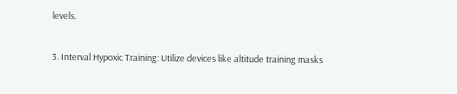levels.

3. Interval Hypoxic Training: Utilize devices like altitude training masks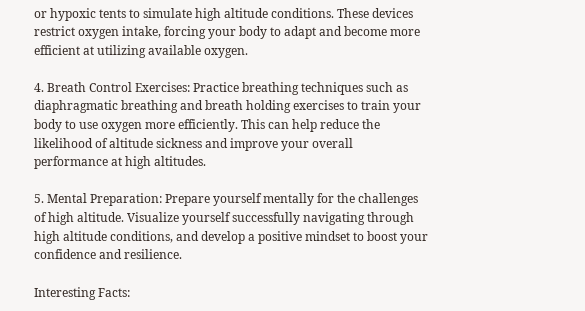or hypoxic tents to simulate high altitude conditions. These devices restrict oxygen intake, forcing your body to adapt and become more efficient at utilizing available oxygen.

4. Breath Control Exercises: Practice breathing techniques such as diaphragmatic breathing and breath holding exercises to train your body to use oxygen more efficiently. This can help reduce the likelihood of altitude sickness and improve your overall performance at high altitudes.

5. Mental Preparation: Prepare yourself mentally for the challenges of high altitude. Visualize yourself successfully navigating through high altitude conditions, and develop a positive mindset to boost your confidence and resilience.

Interesting Facts: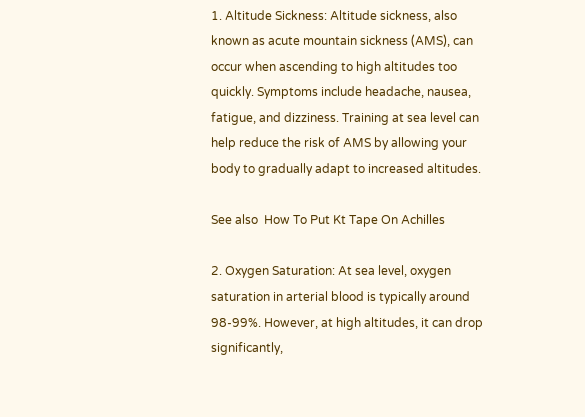1. Altitude Sickness: Altitude sickness, also known as acute mountain sickness (AMS), can occur when ascending to high altitudes too quickly. Symptoms include headache, nausea, fatigue, and dizziness. Training at sea level can help reduce the risk of AMS by allowing your body to gradually adapt to increased altitudes.

See also  How To Put Kt Tape On Achilles

2. Oxygen Saturation: At sea level, oxygen saturation in arterial blood is typically around 98-99%. However, at high altitudes, it can drop significantly,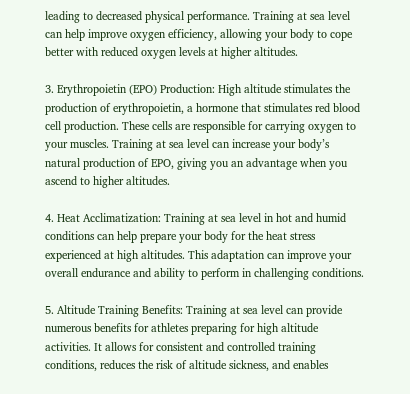leading to decreased physical performance. Training at sea level can help improve oxygen efficiency, allowing your body to cope better with reduced oxygen levels at higher altitudes.

3. Erythropoietin (EPO) Production: High altitude stimulates the production of erythropoietin, a hormone that stimulates red blood cell production. These cells are responsible for carrying oxygen to your muscles. Training at sea level can increase your body’s natural production of EPO, giving you an advantage when you ascend to higher altitudes.

4. Heat Acclimatization: Training at sea level in hot and humid conditions can help prepare your body for the heat stress experienced at high altitudes. This adaptation can improve your overall endurance and ability to perform in challenging conditions.

5. Altitude Training Benefits: Training at sea level can provide numerous benefits for athletes preparing for high altitude activities. It allows for consistent and controlled training conditions, reduces the risk of altitude sickness, and enables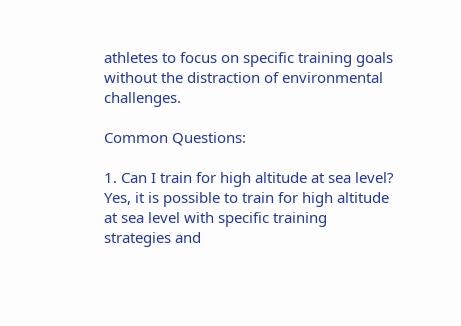athletes to focus on specific training goals without the distraction of environmental challenges.

Common Questions:

1. Can I train for high altitude at sea level?
Yes, it is possible to train for high altitude at sea level with specific training strategies and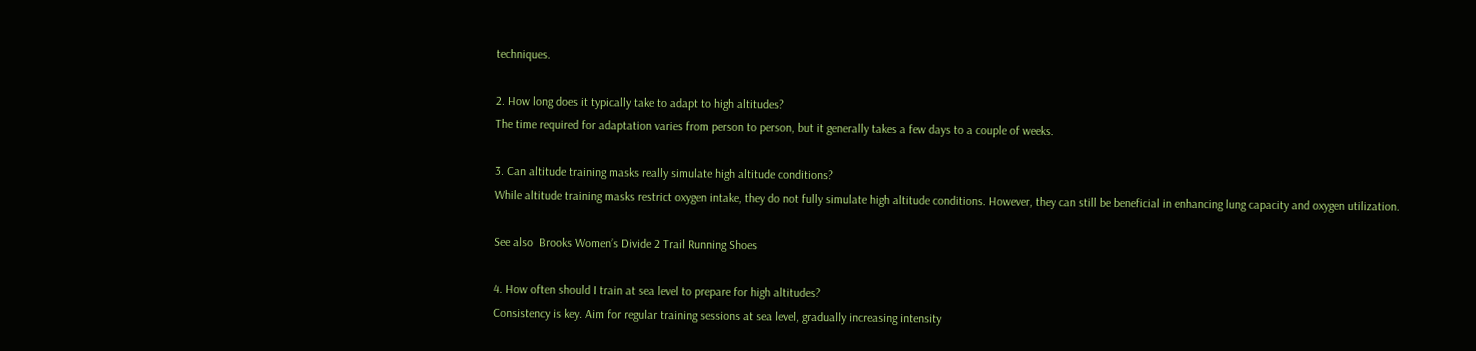techniques.

2. How long does it typically take to adapt to high altitudes?
The time required for adaptation varies from person to person, but it generally takes a few days to a couple of weeks.

3. Can altitude training masks really simulate high altitude conditions?
While altitude training masks restrict oxygen intake, they do not fully simulate high altitude conditions. However, they can still be beneficial in enhancing lung capacity and oxygen utilization.

See also  Brooks Womenʼs Divide 2 Trail Running Shoes

4. How often should I train at sea level to prepare for high altitudes?
Consistency is key. Aim for regular training sessions at sea level, gradually increasing intensity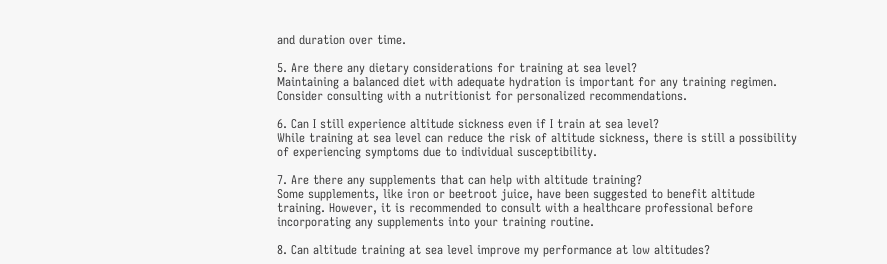and duration over time.

5. Are there any dietary considerations for training at sea level?
Maintaining a balanced diet with adequate hydration is important for any training regimen. Consider consulting with a nutritionist for personalized recommendations.

6. Can I still experience altitude sickness even if I train at sea level?
While training at sea level can reduce the risk of altitude sickness, there is still a possibility of experiencing symptoms due to individual susceptibility.

7. Are there any supplements that can help with altitude training?
Some supplements, like iron or beetroot juice, have been suggested to benefit altitude training. However, it is recommended to consult with a healthcare professional before incorporating any supplements into your training routine.

8. Can altitude training at sea level improve my performance at low altitudes?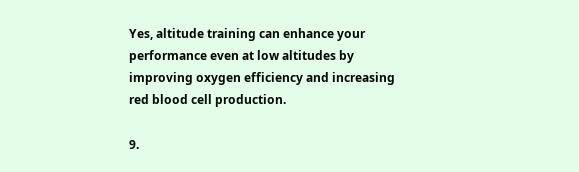Yes, altitude training can enhance your performance even at low altitudes by improving oxygen efficiency and increasing red blood cell production.

9.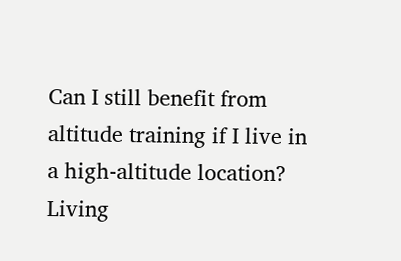Can I still benefit from altitude training if I live in a high-altitude location?
Living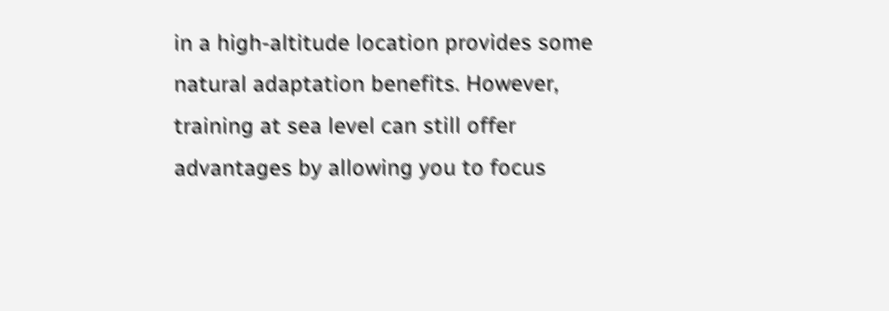in a high-altitude location provides some natural adaptation benefits. However, training at sea level can still offer advantages by allowing you to focus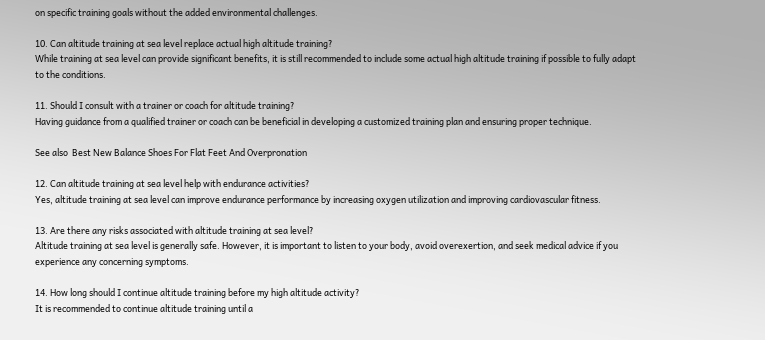on specific training goals without the added environmental challenges.

10. Can altitude training at sea level replace actual high altitude training?
While training at sea level can provide significant benefits, it is still recommended to include some actual high altitude training if possible to fully adapt to the conditions.

11. Should I consult with a trainer or coach for altitude training?
Having guidance from a qualified trainer or coach can be beneficial in developing a customized training plan and ensuring proper technique.

See also  Best New Balance Shoes For Flat Feet And Overpronation

12. Can altitude training at sea level help with endurance activities?
Yes, altitude training at sea level can improve endurance performance by increasing oxygen utilization and improving cardiovascular fitness.

13. Are there any risks associated with altitude training at sea level?
Altitude training at sea level is generally safe. However, it is important to listen to your body, avoid overexertion, and seek medical advice if you experience any concerning symptoms.

14. How long should I continue altitude training before my high altitude activity?
It is recommended to continue altitude training until a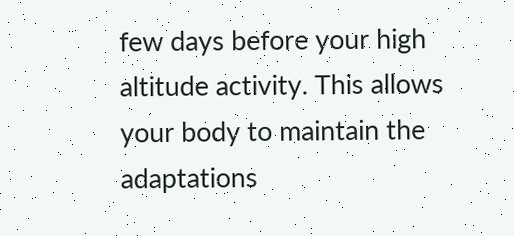few days before your high altitude activity. This allows your body to maintain the adaptations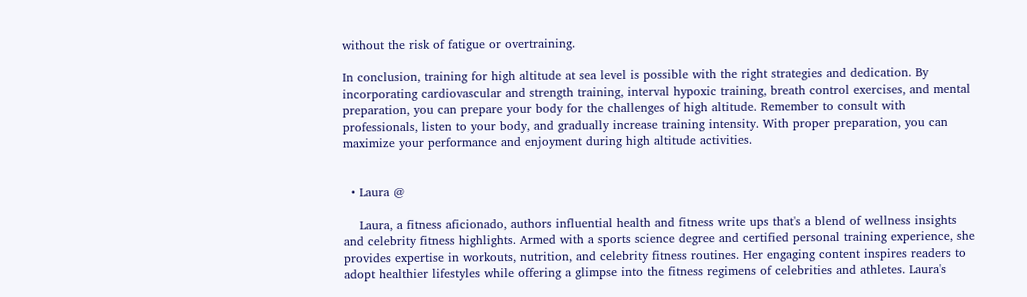without the risk of fatigue or overtraining.

In conclusion, training for high altitude at sea level is possible with the right strategies and dedication. By incorporating cardiovascular and strength training, interval hypoxic training, breath control exercises, and mental preparation, you can prepare your body for the challenges of high altitude. Remember to consult with professionals, listen to your body, and gradually increase training intensity. With proper preparation, you can maximize your performance and enjoyment during high altitude activities.


  • Laura @

    Laura, a fitness aficionado, authors influential health and fitness write ups that's a blend of wellness insights and celebrity fitness highlights. Armed with a sports science degree and certified personal training experience, she provides expertise in workouts, nutrition, and celebrity fitness routines. Her engaging content inspires readers to adopt healthier lifestyles while offering a glimpse into the fitness regimens of celebrities and athletes. Laura's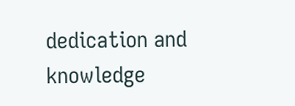dedication and knowledge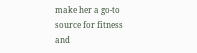make her a go-to source for fitness and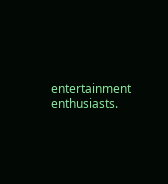entertainment enthusiasts.